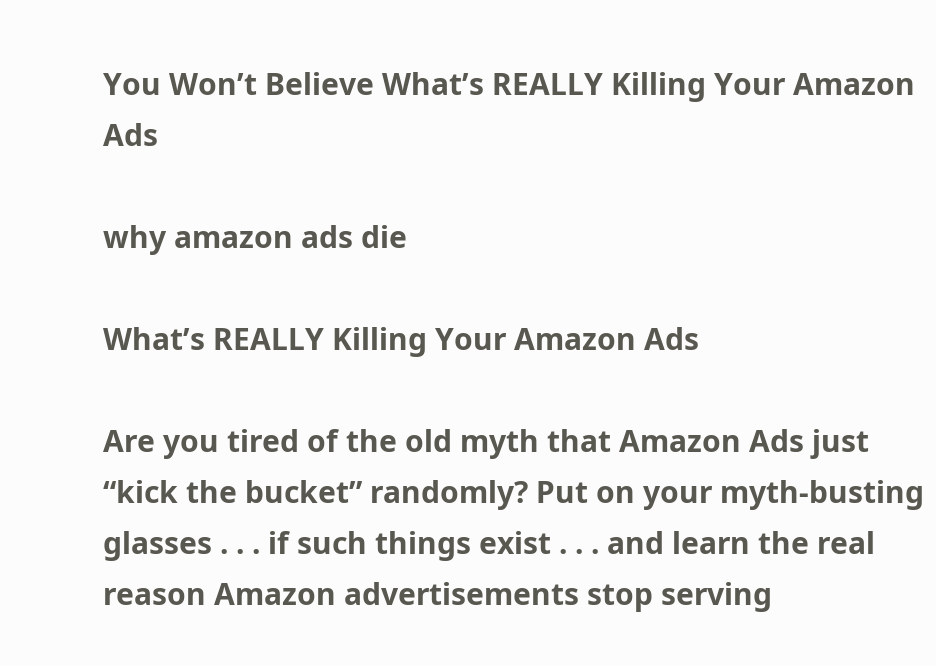You Won’t Believe What’s REALLY Killing Your Amazon Ads

why amazon ads die

What’s REALLY Killing Your Amazon Ads

Are you tired of the old myth that Amazon Ads just “kick the bucket” randomly? Put on your myth-busting glasses . . . if such things exist . . . and learn the real reason Amazon advertisements stop serving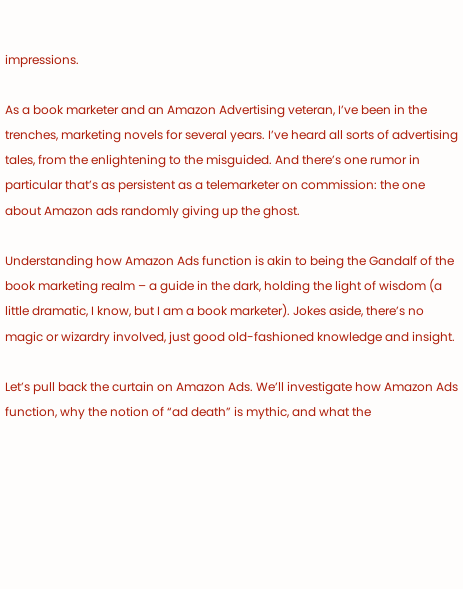impressions.

As a book marketer and an Amazon Advertising veteran, I’ve been in the trenches, marketing novels for several years. I’ve heard all sorts of advertising tales, from the enlightening to the misguided. And there’s one rumor in particular that’s as persistent as a telemarketer on commission: the one about Amazon ads randomly giving up the ghost.

Understanding how Amazon Ads function is akin to being the Gandalf of the book marketing realm – a guide in the dark, holding the light of wisdom (a little dramatic, I know, but I am a book marketer). Jokes aside, there’s no magic or wizardry involved, just good old-fashioned knowledge and insight.

Let’s pull back the curtain on Amazon Ads. We’ll investigate how Amazon Ads function, why the notion of “ad death” is mythic, and what the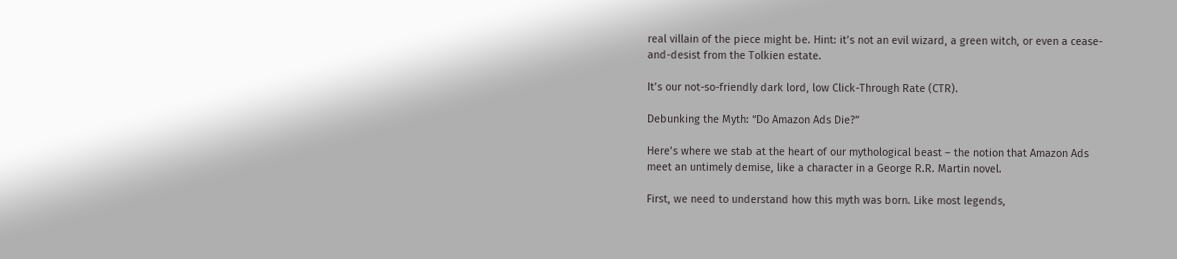real villain of the piece might be. Hint: it’s not an evil wizard, a green witch, or even a cease-and-desist from the Tolkien estate.

It’s our not-so-friendly dark lord, low Click-Through Rate (CTR).

Debunking the Myth: “Do Amazon Ads Die?”

Here’s where we stab at the heart of our mythological beast – the notion that Amazon Ads meet an untimely demise, like a character in a George R.R. Martin novel.

First, we need to understand how this myth was born. Like most legends,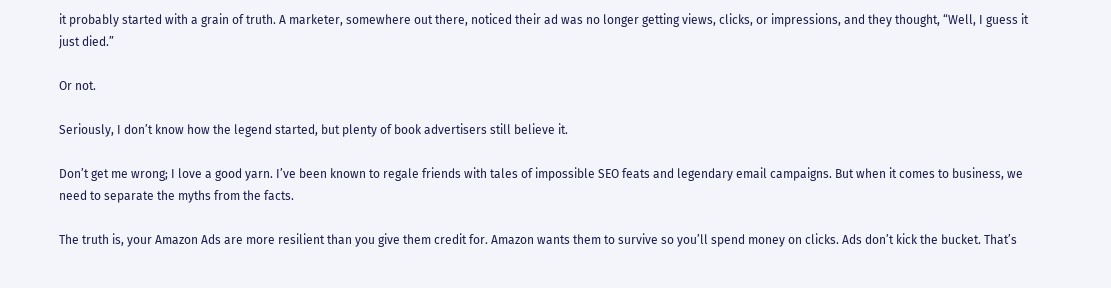it probably started with a grain of truth. A marketer, somewhere out there, noticed their ad was no longer getting views, clicks, or impressions, and they thought, “Well, I guess it just died.”

Or not.

Seriously, I don’t know how the legend started, but plenty of book advertisers still believe it.

Don’t get me wrong; I love a good yarn. I’ve been known to regale friends with tales of impossible SEO feats and legendary email campaigns. But when it comes to business, we need to separate the myths from the facts.

The truth is, your Amazon Ads are more resilient than you give them credit for. Amazon wants them to survive so you’ll spend money on clicks. Ads don’t kick the bucket. That’s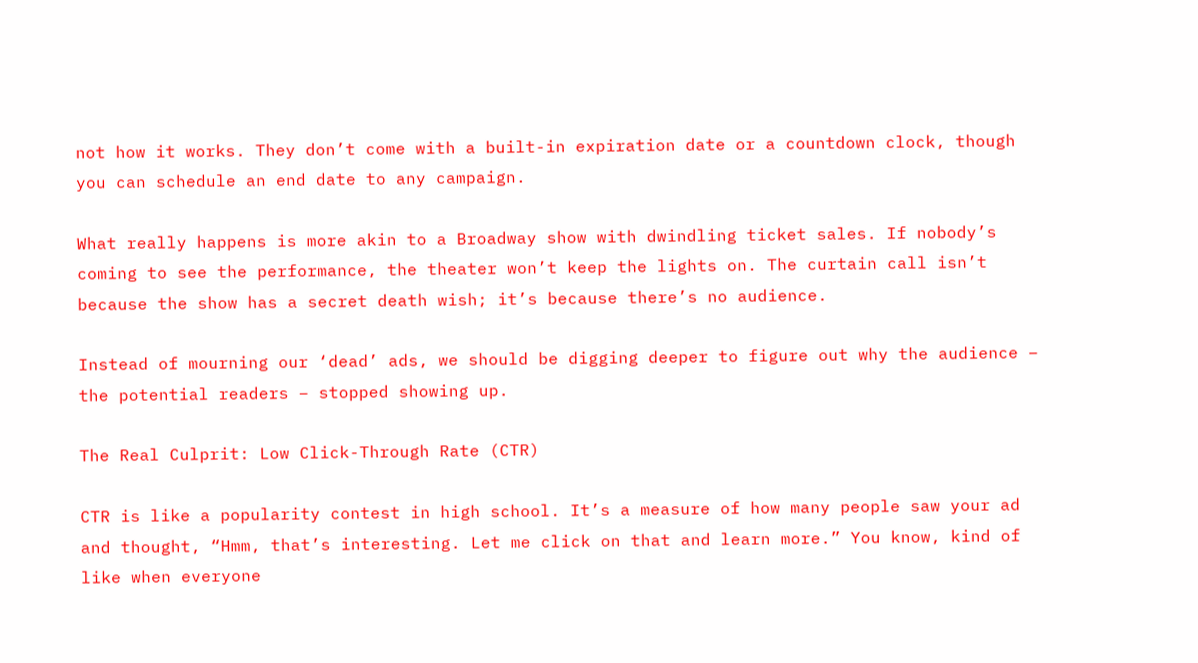not how it works. They don’t come with a built-in expiration date or a countdown clock, though you can schedule an end date to any campaign.

What really happens is more akin to a Broadway show with dwindling ticket sales. If nobody’s coming to see the performance, the theater won’t keep the lights on. The curtain call isn’t because the show has a secret death wish; it’s because there’s no audience.

Instead of mourning our ‘dead’ ads, we should be digging deeper to figure out why the audience – the potential readers – stopped showing up.

The Real Culprit: Low Click-Through Rate (CTR)

CTR is like a popularity contest in high school. It’s a measure of how many people saw your ad and thought, “Hmm, that’s interesting. Let me click on that and learn more.” You know, kind of like when everyone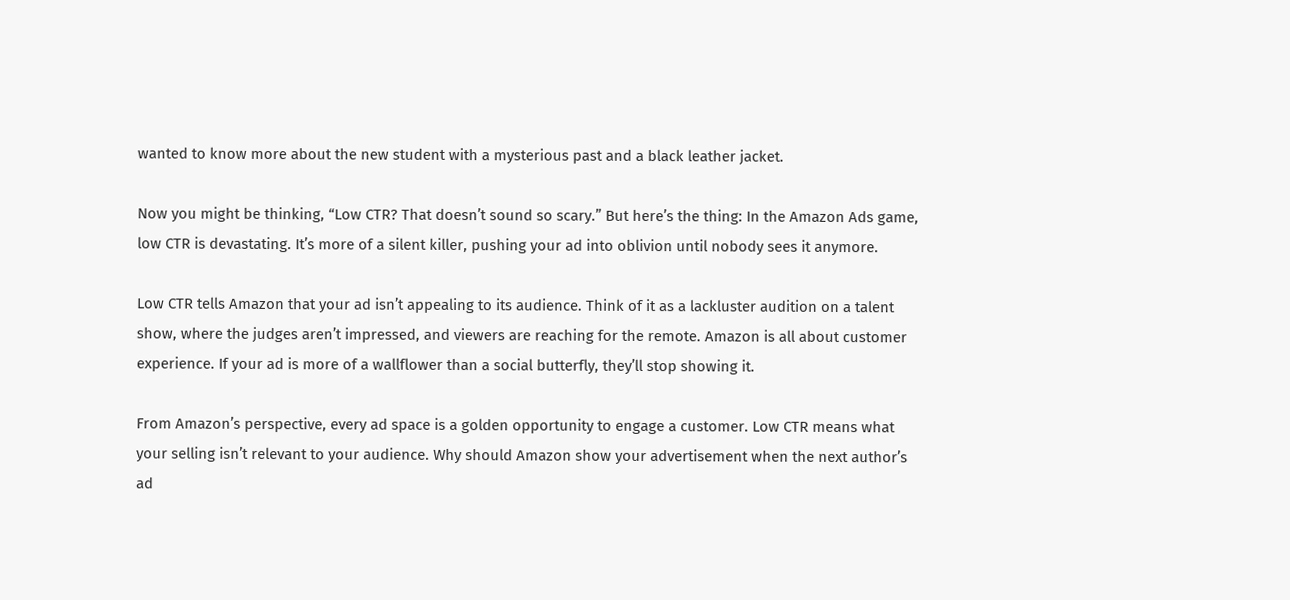wanted to know more about the new student with a mysterious past and a black leather jacket.

Now you might be thinking, “Low CTR? That doesn’t sound so scary.” But here’s the thing: In the Amazon Ads game, low CTR is devastating. It’s more of a silent killer, pushing your ad into oblivion until nobody sees it anymore.

Low CTR tells Amazon that your ad isn’t appealing to its audience. Think of it as a lackluster audition on a talent show, where the judges aren’t impressed, and viewers are reaching for the remote. Amazon is all about customer experience. If your ad is more of a wallflower than a social butterfly, they’ll stop showing it.

From Amazon’s perspective, every ad space is a golden opportunity to engage a customer. Low CTR means what your selling isn’t relevant to your audience. Why should Amazon show your advertisement when the next author’s ad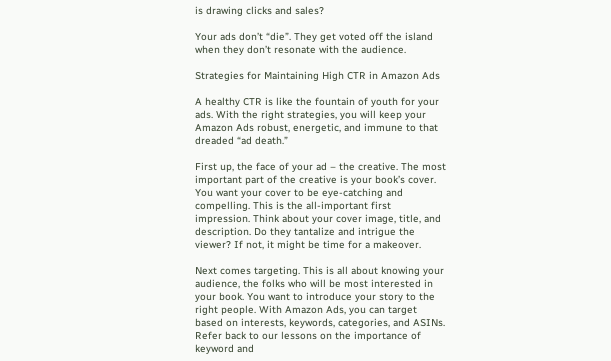is drawing clicks and sales?

Your ads don’t “die”. They get voted off the island when they don’t resonate with the audience.

Strategies for Maintaining High CTR in Amazon Ads

A healthy CTR is like the fountain of youth for your ads. With the right strategies, you will keep your Amazon Ads robust, energetic, and immune to that dreaded “ad death.”

First up, the face of your ad – the creative. The most important part of the creative is your book’s cover. You want your cover to be eye-catching and compelling. This is the all-important first impression. Think about your cover image, title, and description. Do they tantalize and intrigue the viewer? If not, it might be time for a makeover.

Next comes targeting. This is all about knowing your audience, the folks who will be most interested in your book. You want to introduce your story to the right people. With Amazon Ads, you can target based on interests, keywords, categories, and ASINs. Refer back to our lessons on the importance of keyword and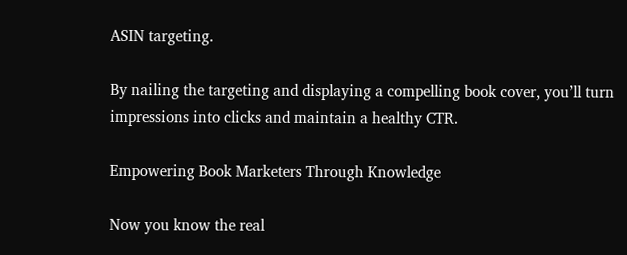ASIN targeting.

By nailing the targeting and displaying a compelling book cover, you’ll turn impressions into clicks and maintain a healthy CTR.

Empowering Book Marketers Through Knowledge

Now you know the real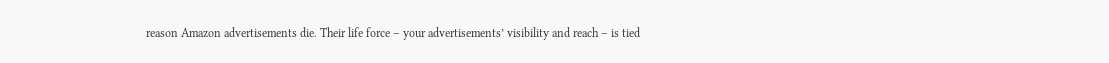reason Amazon advertisements die. Their life force – your advertisements’ visibility and reach – is tied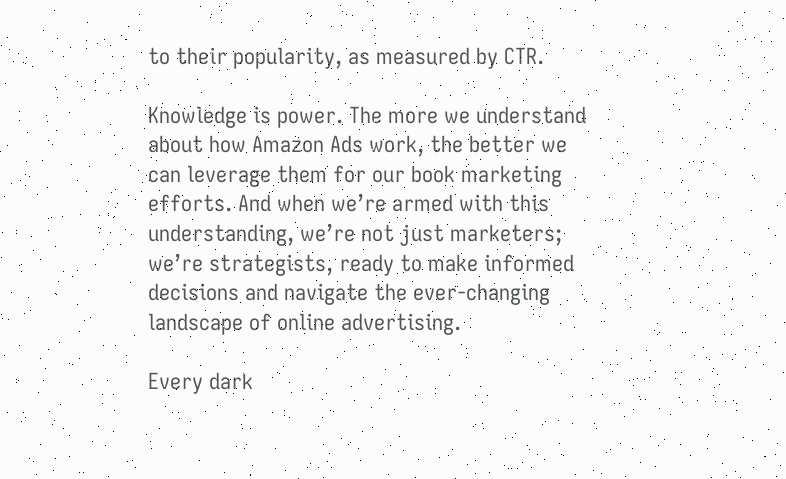to their popularity, as measured by CTR.

Knowledge is power. The more we understand about how Amazon Ads work, the better we can leverage them for our book marketing efforts. And when we’re armed with this understanding, we’re not just marketers; we’re strategists, ready to make informed decisions and navigate the ever-changing landscape of online advertising.

Every dark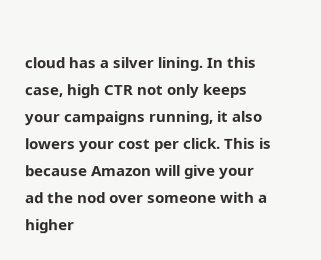cloud has a silver lining. In this case, high CTR not only keeps your campaigns running, it also lowers your cost per click. This is because Amazon will give your ad the nod over someone with a higher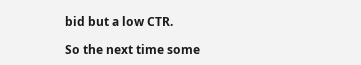bid but a low CTR.

So the next time some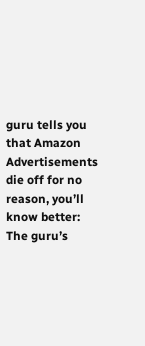guru tells you that Amazon Advertisements die off for no reason, you’ll know better: The guru’s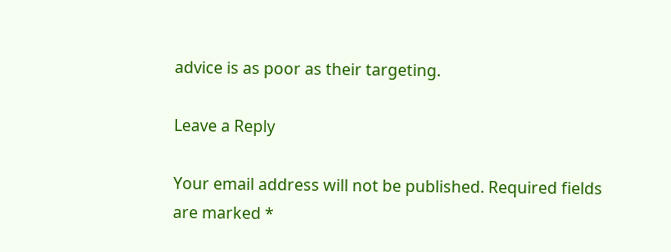advice is as poor as their targeting.

Leave a Reply

Your email address will not be published. Required fields are marked *